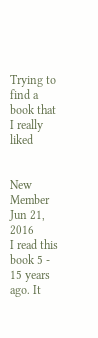Trying to find a book that I really liked


New Member
Jun 21, 2016
I read this book 5 - 15 years ago. It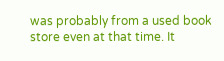was probably from a used book store even at that time. It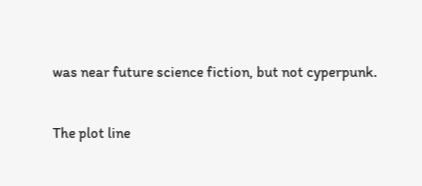was near future science fiction, but not cyperpunk.

The plot line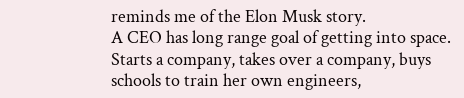reminds me of the Elon Musk story.
A CEO has long range goal of getting into space.
Starts a company, takes over a company, buys schools to train her own engineers,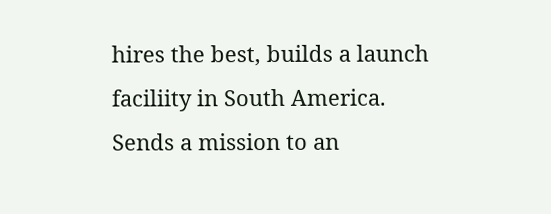hires the best, builds a launch faciliity in South America.
Sends a mission to an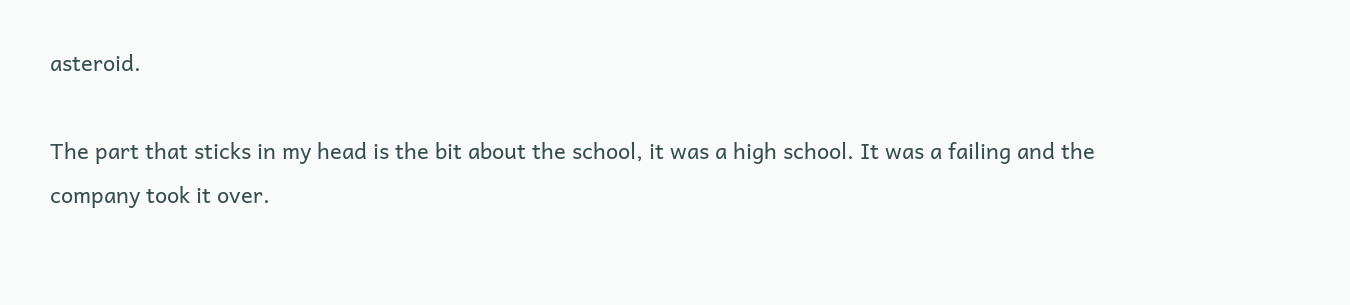asteroid.

The part that sticks in my head is the bit about the school, it was a high school. It was a failing and the company took it over.